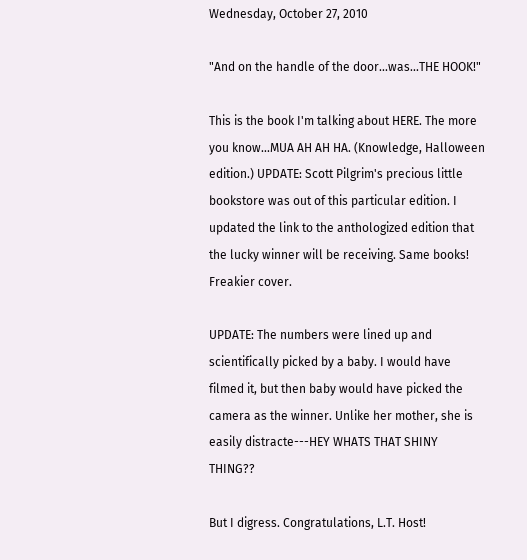Wednesday, October 27, 2010

"And on the handle of the door...was...THE HOOK!"

This is the book I'm talking about HERE. The more you know...MUA AH AH HA. (Knowledge, Halloween edition.) UPDATE: Scott Pilgrim's precious little bookstore was out of this particular edition. I updated the link to the anthologized edition that the lucky winner will be receiving. Same books! Freakier cover.

UPDATE: The numbers were lined up and scientifically picked by a baby. I would have filmed it, but then baby would have picked the camera as the winner. Unlike her mother, she is easily distracte---HEY WHATS THAT SHINY THING??

But I digress. Congratulations, L.T. Host!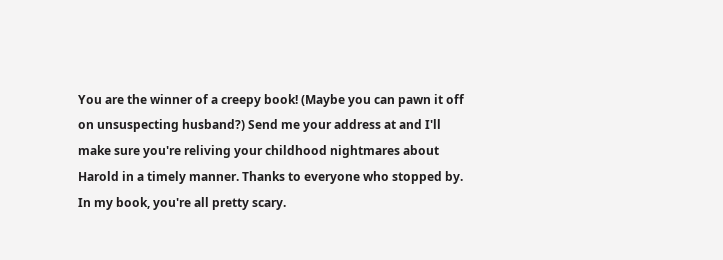You are the winner of a creepy book! (Maybe you can pawn it off on unsuspecting husband?) Send me your address at and I'll make sure you're reliving your childhood nightmares about Harold in a timely manner. Thanks to everyone who stopped by. In my book, you're all pretty scary.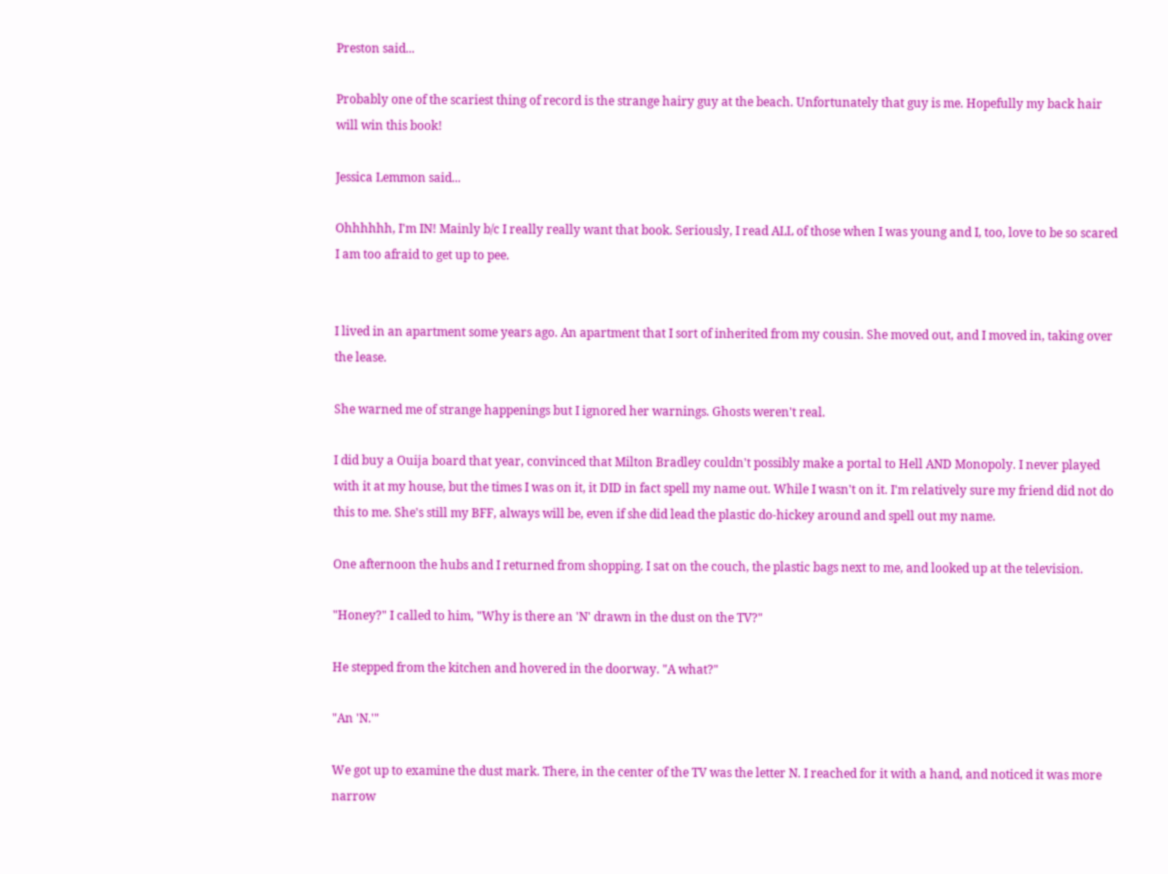Preston said...

Probably one of the scariest thing of record is the strange hairy guy at the beach. Unfortunately that guy is me. Hopefully my back hair will win this book!

Jessica Lemmon said...

Ohhhhhh, I'm IN! Mainly b/c I really really want that book. Seriously, I read ALL of those when I was young and I, too, love to be so scared I am too afraid to get up to pee.


I lived in an apartment some years ago. An apartment that I sort of inherited from my cousin. She moved out, and I moved in, taking over the lease.

She warned me of strange happenings but I ignored her warnings. Ghosts weren't real.

I did buy a Ouija board that year, convinced that Milton Bradley couldn't possibly make a portal to Hell AND Monopoly. I never played with it at my house, but the times I was on it, it DID in fact spell my name out. While I wasn't on it. I'm relatively sure my friend did not do this to me. She's still my BFF, always will be, even if she did lead the plastic do-hickey around and spell out my name.

One afternoon the hubs and I returned from shopping. I sat on the couch, the plastic bags next to me, and looked up at the television.

"Honey?" I called to him, "Why is there an 'N' drawn in the dust on the TV?"

He stepped from the kitchen and hovered in the doorway. "A what?"

"An 'N.'"

We got up to examine the dust mark. There, in the center of the TV was the letter N. I reached for it with a hand, and noticed it was more narrow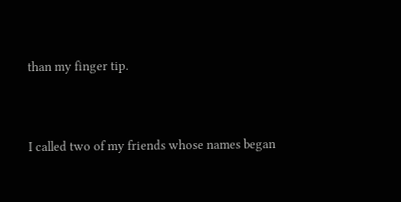than my finger tip.


I called two of my friends whose names began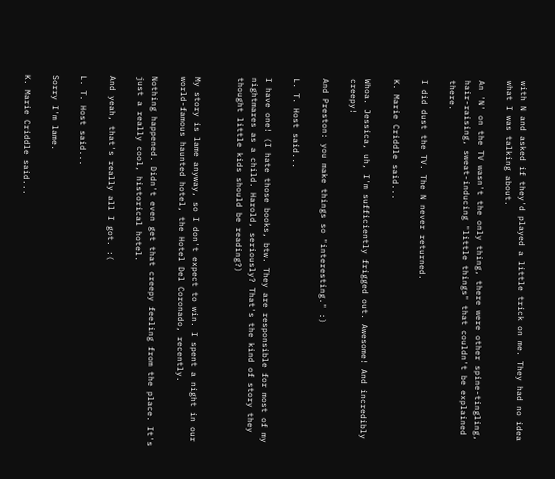with N and asked if they'd played a little trick on me. They had no idea what I was talking about.

An 'N' on the TV wasn't the only thing, there were other spine-tingling, hair-raising, sweat-inducing "little things" that couldn't be explained there.

I did dust the TV. The N never returned.

K. Marie Criddle said...

Whoa. Jessica, uh, I'm sufficiently frigged out. Awesome! And incredibly creepy!

And Preston: you make things so "interesting." :)

L. T. Host said...

I have one! (I hate those books, btw. They are responsible for most of my nightmares as a child. Harold, seriously? That's the kind of story they thought little kids should be reading?)


My story is lame anyway, so I don't expect to win. I spent a night in our world-famous haunted hotel, the Hotel Del Coronado, recently.

Nothing happened. Didn't even get that creepy feeling from the place. It's just a really cool, historical hotel.

And yeah, that's really all I got. :(

L. T. Host said...

Sorry I'm lame.

K. Marie Criddle said...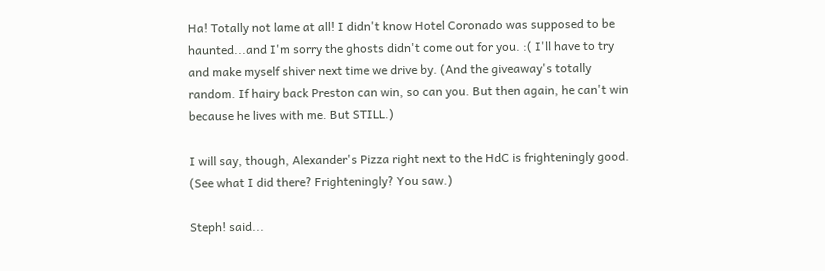Ha! Totally not lame at all! I didn't know Hotel Coronado was supposed to be haunted...and I'm sorry the ghosts didn't come out for you. :( I'll have to try and make myself shiver next time we drive by. (And the giveaway's totally random. If hairy back Preston can win, so can you. But then again, he can't win because he lives with me. But STILL.)

I will say, though, Alexander's Pizza right next to the HdC is frighteningly good. (See what I did there? Frighteningly? You saw.)

Steph! said...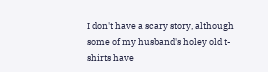I don't have a scary story, although some of my husband's holey old t- shirts have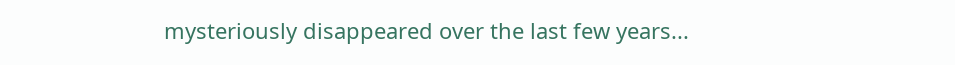mysteriously disappeared over the last few years...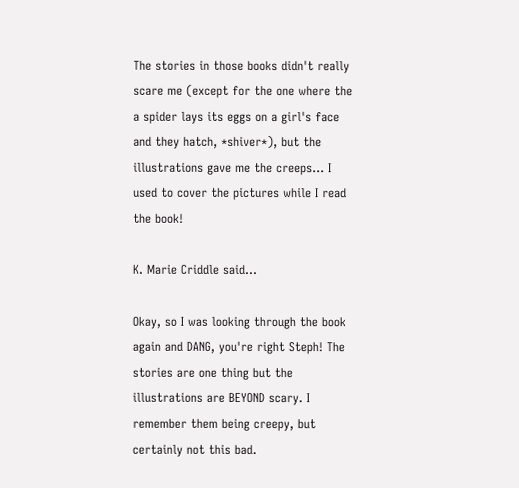The stories in those books didn't really scare me (except for the one where the a spider lays its eggs on a girl's face and they hatch, *shiver*), but the illustrations gave me the creeps... I used to cover the pictures while I read the book!

K. Marie Criddle said...

Okay, so I was looking through the book again and DANG, you're right Steph! The stories are one thing but the illustrations are BEYOND scary. I remember them being creepy, but certainly not this bad.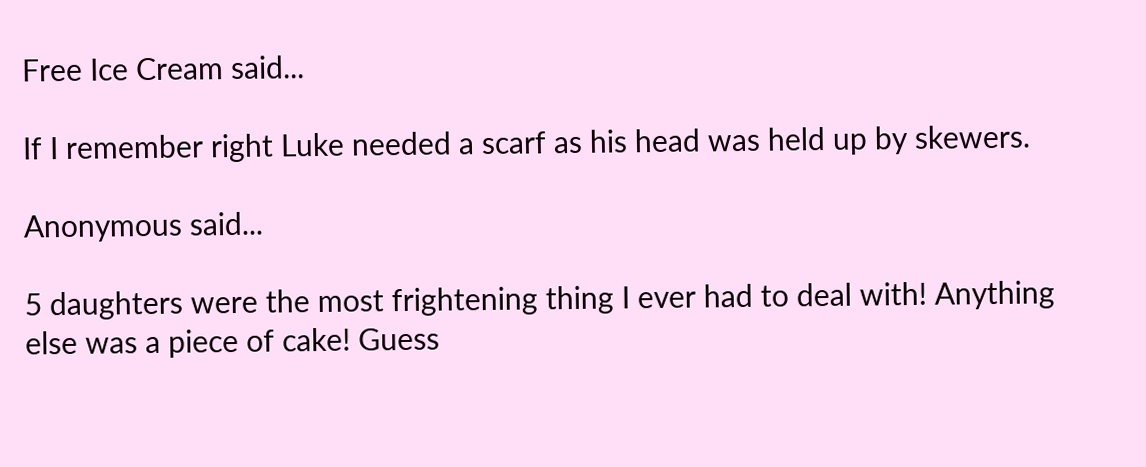Free Ice Cream said...

If I remember right Luke needed a scarf as his head was held up by skewers.

Anonymous said...

5 daughters were the most frightening thing I ever had to deal with! Anything else was a piece of cake! Guess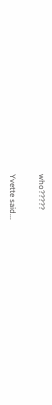who?????

Yvette said...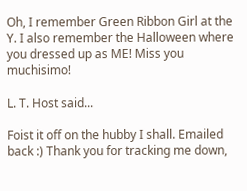Oh, I remember Green Ribbon Girl at the Y. I also remember the Halloween where you dressed up as ME! Miss you muchisimo!

L. T. Host said...

Foist it off on the hubby I shall. Emailed back :) Thank you for tracking me down,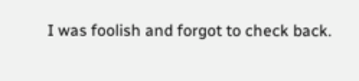I was foolish and forgot to check back.